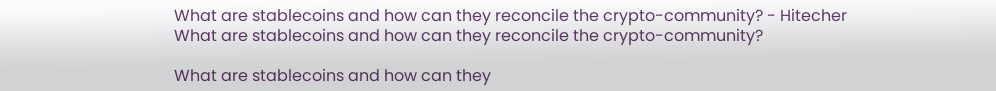What are stablecoins and how can they reconcile the crypto-community? - Hitecher
What are stablecoins and how can they reconcile the crypto-community?

What are stablecoins and how can they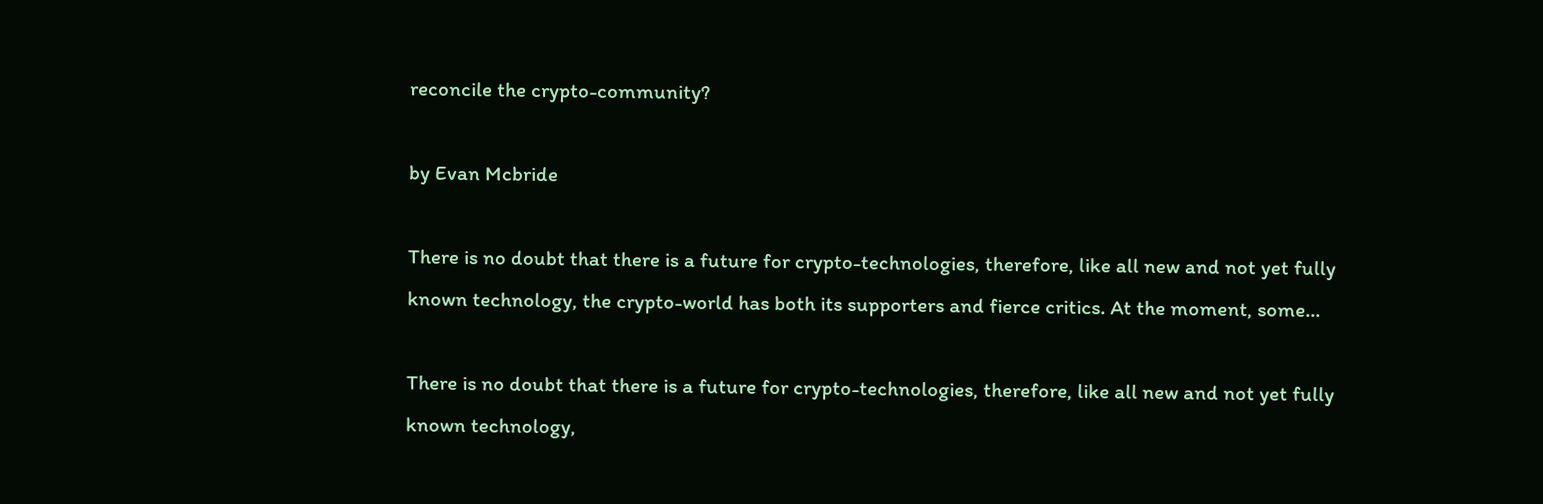reconcile the crypto-community?

by Evan Mcbride

There is no doubt that there is a future for crypto-technologies, therefore, like all new and not yet fully known technology, the crypto-world has both its supporters and fierce critics. At the moment, some...

There is no doubt that there is a future for crypto-technologies, therefore, like all new and not yet fully known technology,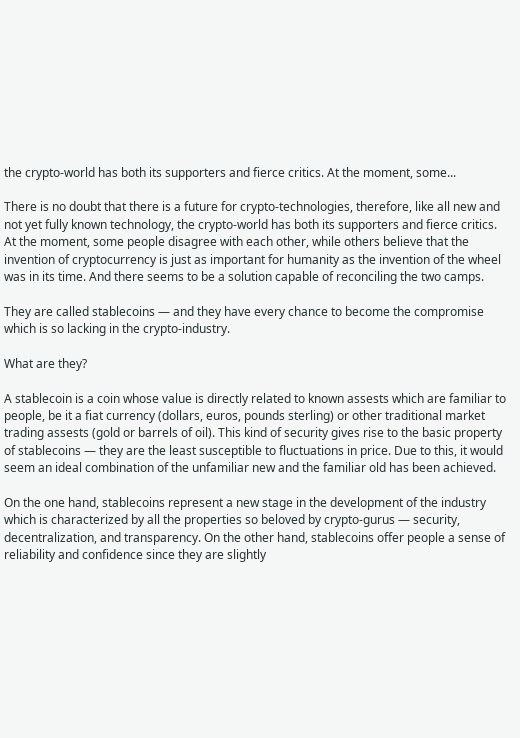the crypto-world has both its supporters and fierce critics. At the moment, some...

There is no doubt that there is a future for crypto-technologies, therefore, like all new and not yet fully known technology, the crypto-world has both its supporters and fierce critics. At the moment, some people disagree with each other, while others believe that the invention of cryptocurrency is just as important for humanity as the invention of the wheel was in its time. And there seems to be a solution capable of reconciling the two camps.

They are called stablecoins — and they have every chance to become the compromise which is so lacking in the crypto-industry.

What are they?

A stablecoin is a coin whose value is directly related to known assests which are familiar to people, be it a fiat currency (dollars, euros, pounds sterling) or other traditional market trading assests (gold or barrels of oil). This kind of security gives rise to the basic property of stablecoins — they are the least susceptible to fluctuations in price. Due to this, it would seem an ideal combination of the unfamiliar new and the familiar old has been achieved.

On the one hand, stablecoins represent a new stage in the development of the industry which is characterized by all the properties so beloved by crypto-gurus — security, decentralization, and transparency. On the other hand, stablecoins offer people a sense of reliability and confidence since they are slightly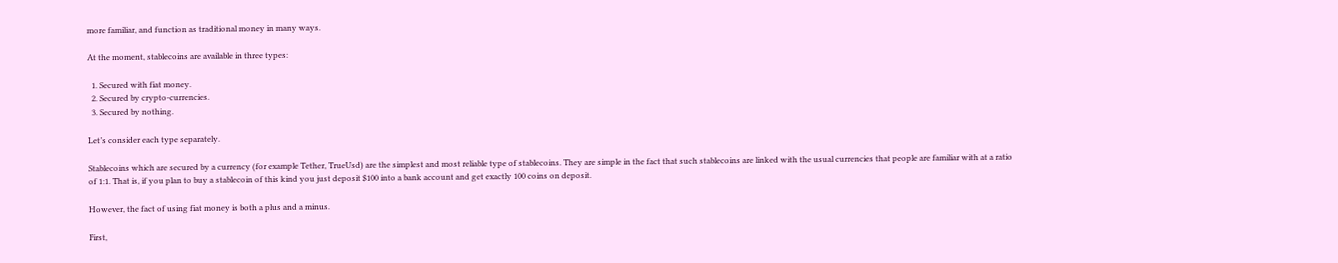more familiar, and function as traditional money in many ways.

At the moment, stablecoins are available in three types:

  1. Secured with fiat money.
  2. Secured by crypto-currencies.
  3. Secured by nothing.

Let’s consider each type separately.

Stablecoins which are secured by a currency (for example Tether, TrueUsd) are the simplest and most reliable type of stablecoins. They are simple in the fact that such stablecoins are linked with the usual currencies that people are familiar with at a ratio of 1:1. That is, if you plan to buy a stablecoin of this kind you just deposit $100 into a bank account and get exactly 100 coins on deposit.

However, the fact of using fiat money is both a plus and a minus.

First,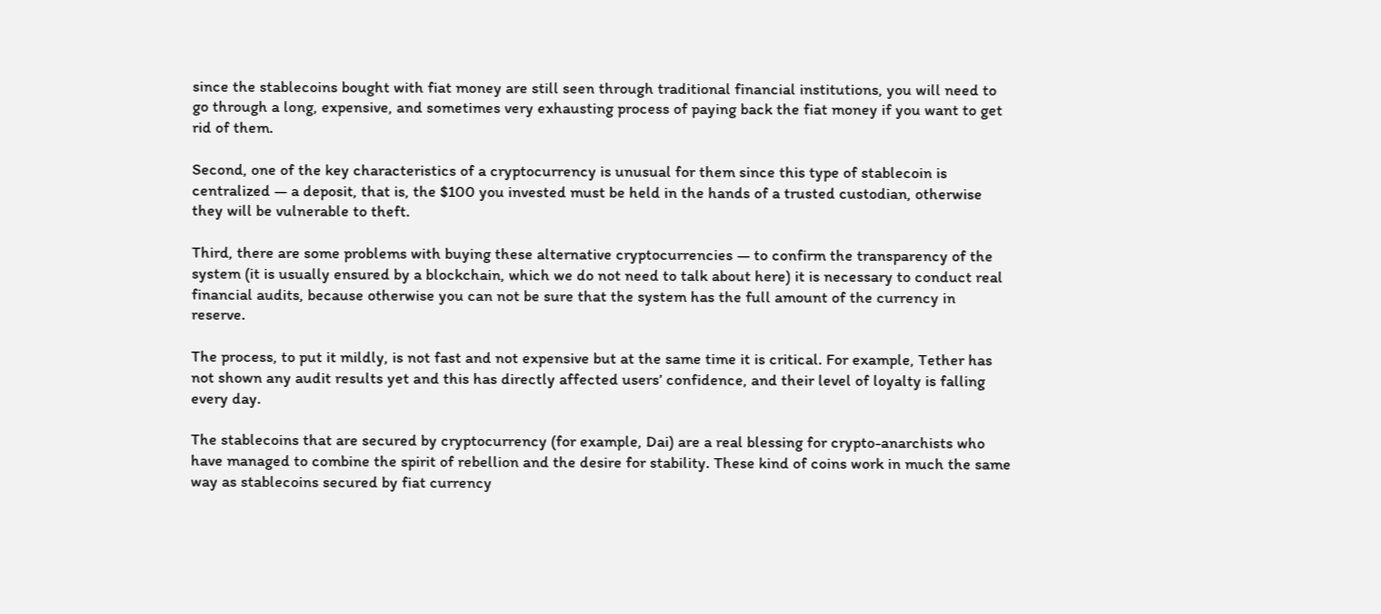since the stablecoins bought with fiat money are still seen through traditional financial institutions, you will need to go through a long, expensive, and sometimes very exhausting process of paying back the fiat money if you want to get rid of them.

Second, one of the key characteristics of a cryptocurrency is unusual for them since this type of stablecoin is centralized — a deposit, that is, the $100 you invested must be held in the hands of a trusted custodian, otherwise they will be vulnerable to theft.

Third, there are some problems with buying these alternative cryptocurrencies — to confirm the transparency of the system (it is usually ensured by a blockchain, which we do not need to talk about here) it is necessary to conduct real financial audits, because otherwise you can not be sure that the system has the full amount of the currency in reserve.

The process, to put it mildly, is not fast and not expensive but at the same time it is critical. For example, Tether has not shown any audit results yet and this has directly affected users’ confidence, and their level of loyalty is falling every day.

The stablecoins that are secured by cryptocurrency (for example, Dai) are a real blessing for crypto-anarchists who have managed to combine the spirit of rebellion and the desire for stability. These kind of coins work in much the same way as stablecoins secured by fiat currency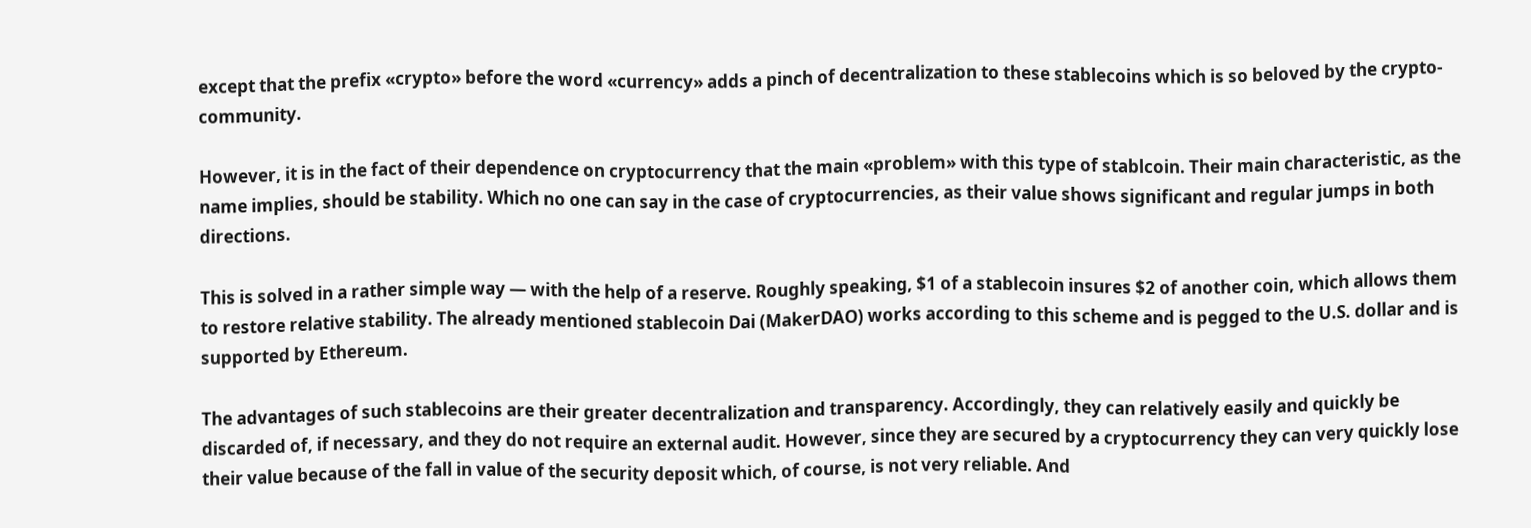except that the prefix «crypto» before the word «currency» adds a pinch of decentralization to these stablecoins which is so beloved by the crypto-community.

However, it is in the fact of their dependence on cryptocurrency that the main «problem» with this type of stablcoin. Their main characteristic, as the name implies, should be stability. Which no one can say in the case of cryptocurrencies, as their value shows significant and regular jumps in both directions.

This is solved in a rather simple way — with the help of a reserve. Roughly speaking, $1 of a stablecoin insures $2 of another coin, which allows them to restore relative stability. The already mentioned stablecoin Dai (MakerDAO) works according to this scheme and is pegged to the U.S. dollar and is supported by Ethereum.

The advantages of such stablecoins are their greater decentralization and transparency. Accordingly, they can relatively easily and quickly be discarded of, if necessary, and they do not require an external audit. However, since they are secured by a cryptocurrency they can very quickly lose their value because of the fall in value of the security deposit which, of course, is not very reliable. And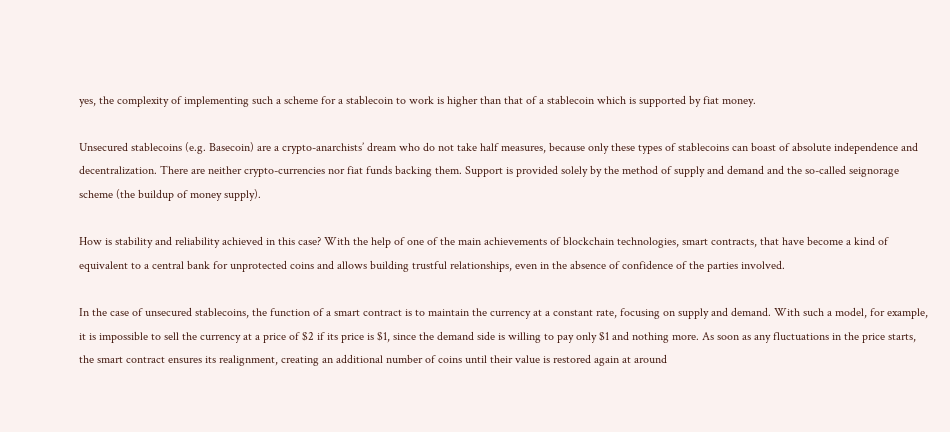yes, the complexity of implementing such a scheme for a stablecoin to work is higher than that of a stablecoin which is supported by fiat money.

Unsecured stablecoins (e.g. Basecoin) are a crypto-anarchists’ dream who do not take half measures, because only these types of stablecoins can boast of absolute independence and decentralization. There are neither crypto-currencies nor fiat funds backing them. Support is provided solely by the method of supply and demand and the so-called seignorage scheme (the buildup of money supply).

How is stability and reliability achieved in this case? With the help of one of the main achievements of blockchain technologies, smart contracts, that have become a kind of equivalent to a central bank for unprotected coins and allows building trustful relationships, even in the absence of confidence of the parties involved.

In the case of unsecured stablecoins, the function of a smart contract is to maintain the currency at a constant rate, focusing on supply and demand. With such a model, for example, it is impossible to sell the currency at a price of $2 if its price is $1, since the demand side is willing to pay only $1 and nothing more. As soon as any fluctuations in the price starts, the smart contract ensures its realignment, creating an additional number of coins until their value is restored again at around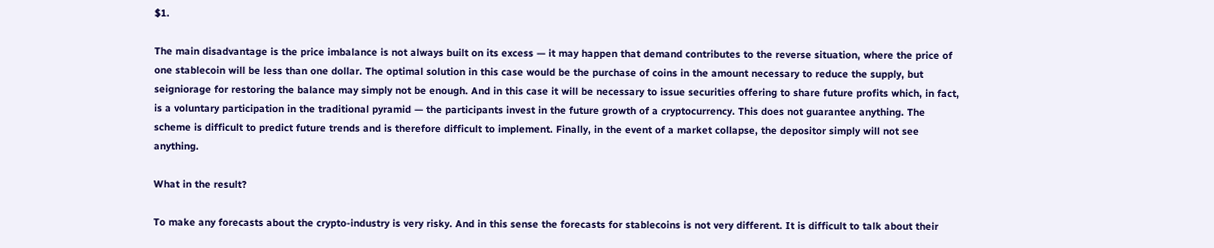$1.

The main disadvantage is the price imbalance is not always built on its excess — it may happen that demand contributes to the reverse situation, where the price of one stablecoin will be less than one dollar. The optimal solution in this case would be the purchase of coins in the amount necessary to reduce the supply, but seigniorage for restoring the balance may simply not be enough. And in this case it will be necessary to issue securities offering to share future profits which, in fact, is a voluntary participation in the traditional pyramid — the participants invest in the future growth of a cryptocurrency. This does not guarantee anything. The scheme is difficult to predict future trends and is therefore difficult to implement. Finally, in the event of a market collapse, the depositor simply will not see anything.

What in the result?

To make any forecasts about the crypto-industry is very risky. And in this sense the forecasts for stablecoins is not very different. It is difficult to talk about their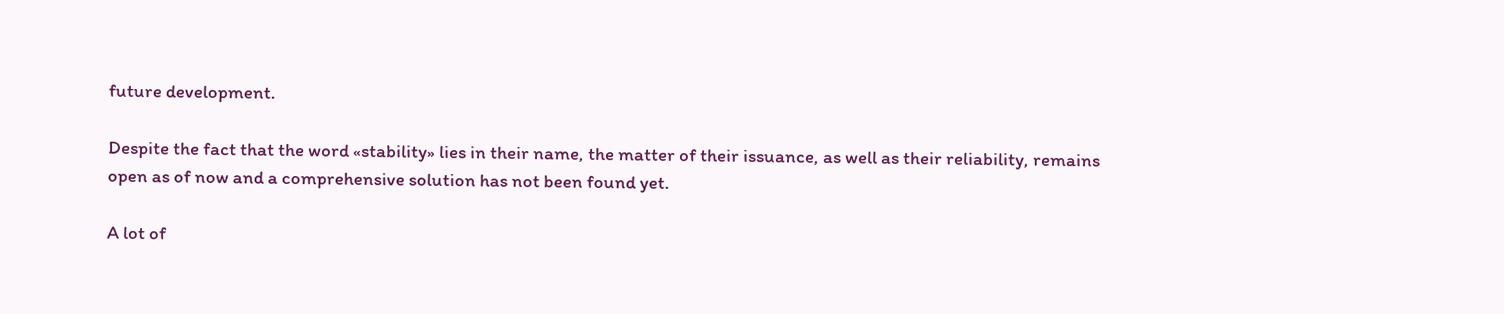future development.

Despite the fact that the word «stability» lies in their name, the matter of their issuance, as well as their reliability, remains open as of now and a comprehensive solution has not been found yet.

A lot of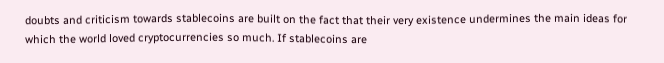doubts and criticism towards stablecoins are built on the fact that their very existence undermines the main ideas for which the world loved cryptocurrencies so much. If stablecoins are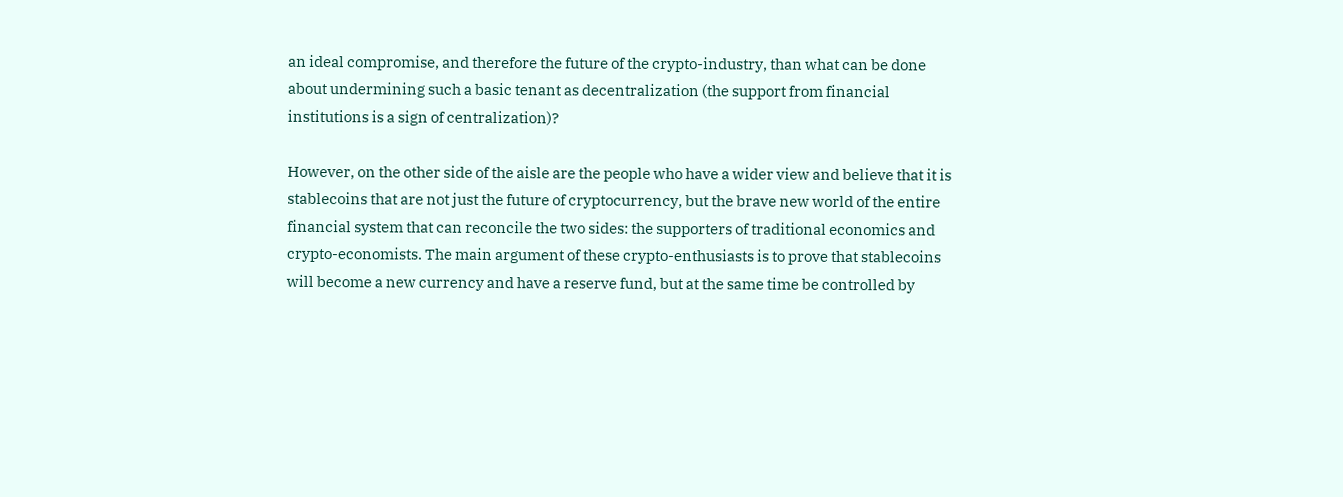an ideal compromise, and therefore the future of the crypto-industry, than what can be done about undermining such a basic tenant as decentralization (the support from financial institutions is a sign of centralization)?

However, on the other side of the aisle are the people who have a wider view and believe that it is stablecoins that are not just the future of cryptocurrency, but the brave new world of the entire financial system that can reconcile the two sides: the supporters of traditional economics and crypto-economists. The main argument of these crypto-enthusiasts is to prove that stablecoins will become a new currency and have a reserve fund, but at the same time be controlled by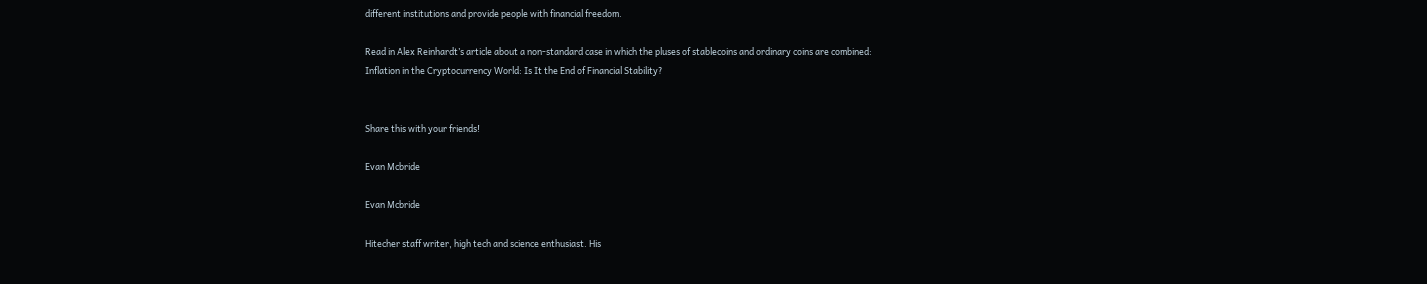different institutions and provide people with financial freedom.

Read in Alex Reinhardt’s article about a non-standard case in which the pluses of stablecoins and ordinary coins are combined:
Inflation in the Cryptocurrency World: Is It the End of Financial Stability?


Share this with your friends!

Evan Mcbride

Evan Mcbride

Hitecher staff writer, high tech and science enthusiast. His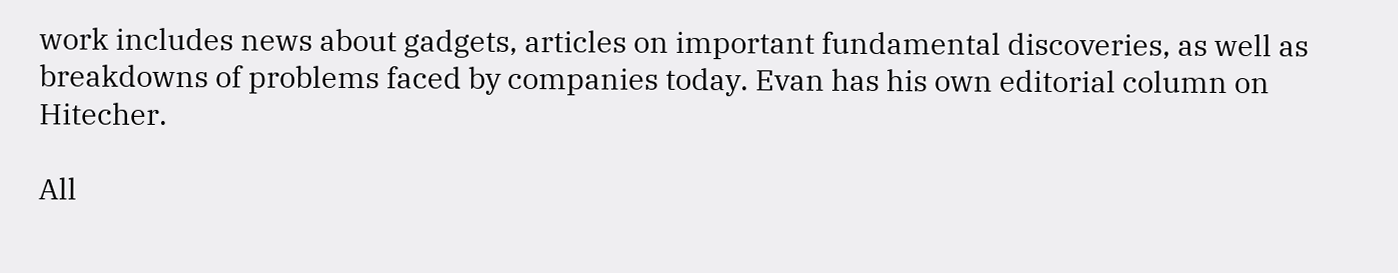work includes news about gadgets, articles on important fundamental discoveries, as well as breakdowns of problems faced by companies today. Evan has his own editorial column on Hitecher.

All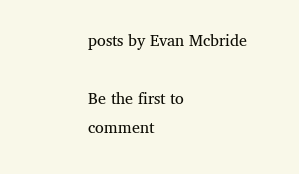posts by Evan Mcbride

Be the first to comment